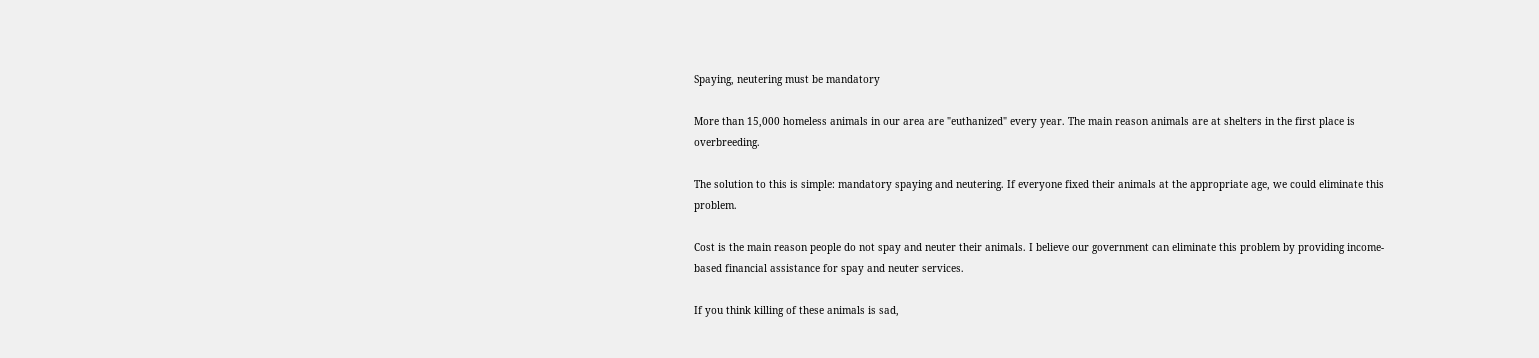Spaying, neutering must be mandatory

More than 15,000 homeless animals in our area are "euthanized" every year. The main reason animals are at shelters in the first place is overbreeding.

The solution to this is simple: mandatory spaying and neutering. If everyone fixed their animals at the appropriate age, we could eliminate this problem.

Cost is the main reason people do not spay and neuter their animals. I believe our government can eliminate this problem by providing income-based financial assistance for spay and neuter services.

If you think killing of these animals is sad,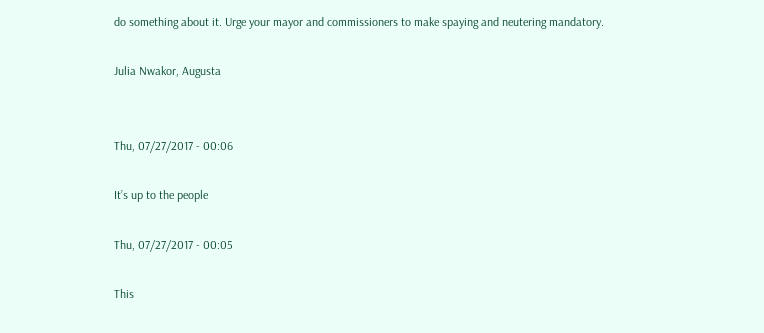do something about it. Urge your mayor and commissioners to make spaying and neutering mandatory.

Julia Nwakor, Augusta


Thu, 07/27/2017 - 00:06

It’s up to the people

Thu, 07/27/2017 - 00:05

This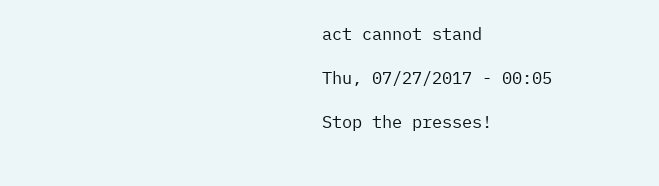act cannot stand

Thu, 07/27/2017 - 00:05

Stop the presses!